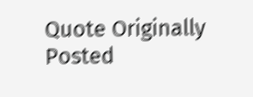Quote Originally Posted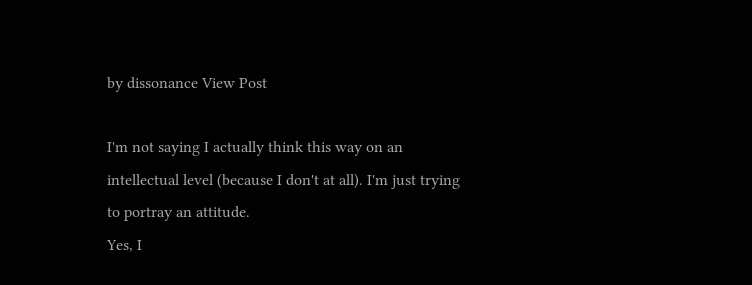by dissonance View Post

I'm not saying I actually think this way on an intellectual level (because I don't at all). I'm just trying to portray an attitude.
Yes, I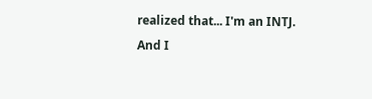realized that... I'm an INTJ.
And I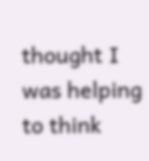thought I was helping to think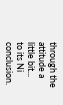through the attitude a little bit...
to its Ni conclusion.